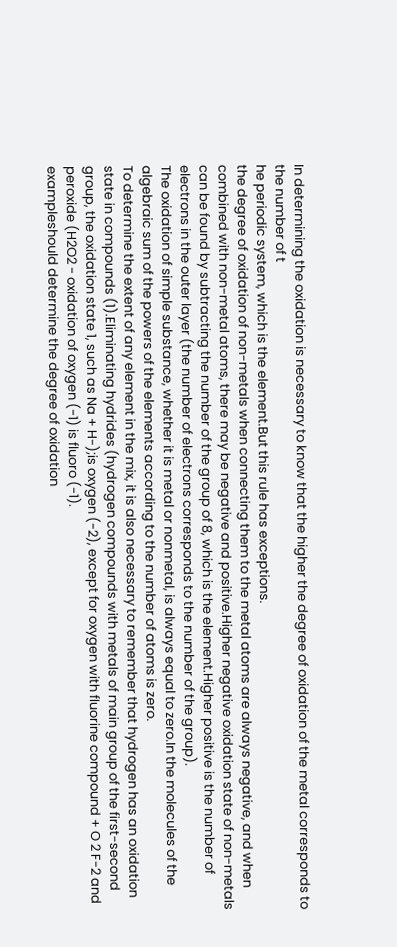In determining the oxidation is necessary to know that the higher the degree of oxidation of the metal corresponds to the number of t
he periodic system, which is the element.But this rule has exceptions.
the degree of oxidation of non-metals when connecting them to the metal atoms are always negative, and when combined with non-metal atoms, there may be negative and positive.Higher negative oxidation state of non-metals can be found by subtracting the number of the group of 8, which is the element.Higher positive is the number of electrons in the outer layer (the number of electrons corresponds to the number of the group).
The oxidation of simple substance, whether it is metal or nonmetal, is always equal to zero.In the molecules of the algebraic sum of the powers of the elements according to the number of atoms is zero.
To determine the extent of any element in the mix, it is also necessary to remember that hydrogen has an oxidation state in compounds (1).Eliminating hydrides (hydrogen compounds with metals of main group of the first-second group, the oxidation state 1, such as Na + H-);is oxygen (-2), except for oxygen with fluorine compound + O 2 F-2 and peroxide (H2O2 - oxidation of oxygen (-1) is fluoro (-1).
exampleshould determine the degree of oxidation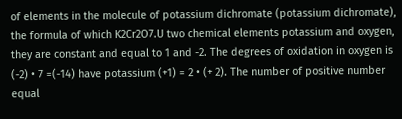of elements in the molecule of potassium dichromate (potassium dichromate), the formula of which K2Cr2O7.U two chemical elements potassium and oxygen, they are constant and equal to 1 and -2. The degrees of oxidation in oxygen is (-2) • 7 =(-14) have potassium (+1) = 2 • (+ 2). The number of positive number equal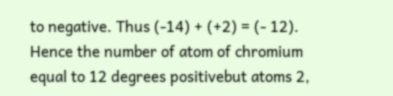to negative. Thus (-14) + (+2) = (- 12). Hence the number of atom of chromium equal to 12 degrees positivebut atoms 2,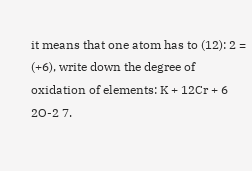it means that one atom has to (12): 2 = (+6), write down the degree of oxidation of elements: K + 12Cr + 6 2O-2 7.